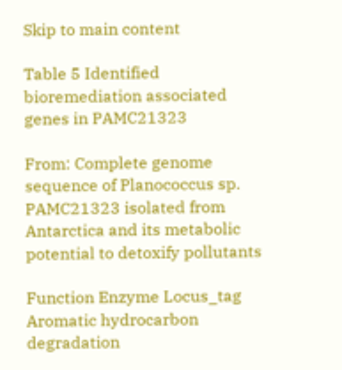Skip to main content

Table 5 Identified bioremediation associated genes in PAMC21323

From: Complete genome sequence of Planococcus sp. PAMC21323 isolated from Antarctica and its metabolic potential to detoxify pollutants

Function Enzyme Locus_tag
Aromatic hydrocarbon degradation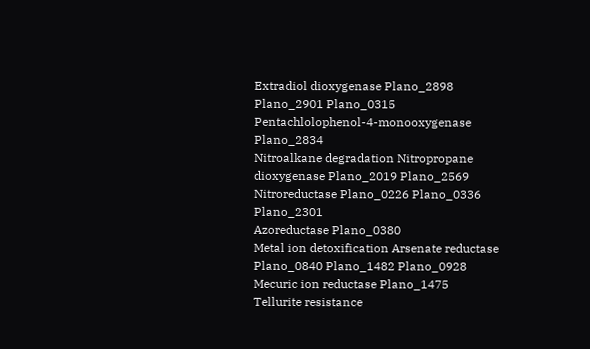Extradiol dioxygenase Plano_2898 Plano_2901 Plano_0315
Pentachlolophenol-4-monooxygenase Plano_2834
Nitroalkane degradation Nitropropane dioxygenase Plano_2019 Plano_2569
Nitroreductase Plano_0226 Plano_0336 Plano_2301
Azoreductase Plano_0380
Metal ion detoxification Arsenate reductase Plano_0840 Plano_1482 Plano_0928
Mecuric ion reductase Plano_1475
Tellurite resistance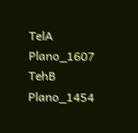TelA Plano_1607
TehB Plano_1454